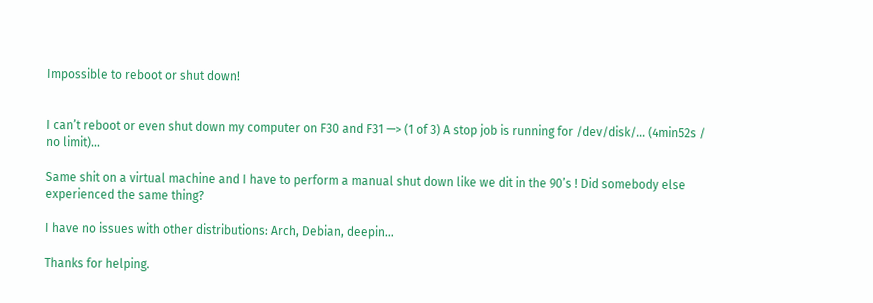Impossible to reboot or shut down!


I can’t reboot or even shut down my computer on F30 and F31 —> (1 of 3) A stop job is running for /dev/disk/… (4min52s / no limit)…

Same shit on a virtual machine and I have to perform a manual shut down like we dit in the 90’s ! Did somebody else experienced the same thing?

I have no issues with other distributions: Arch, Debian, deepin…

Thanks for helping.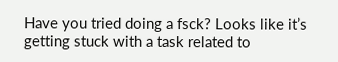Have you tried doing a fsck? Looks like it’s getting stuck with a task related to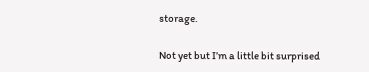storage.

Not yet but I’m a little bit surprised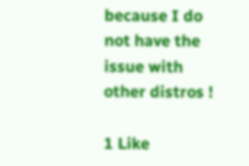because I do not have the issue with other distros !

1 Like